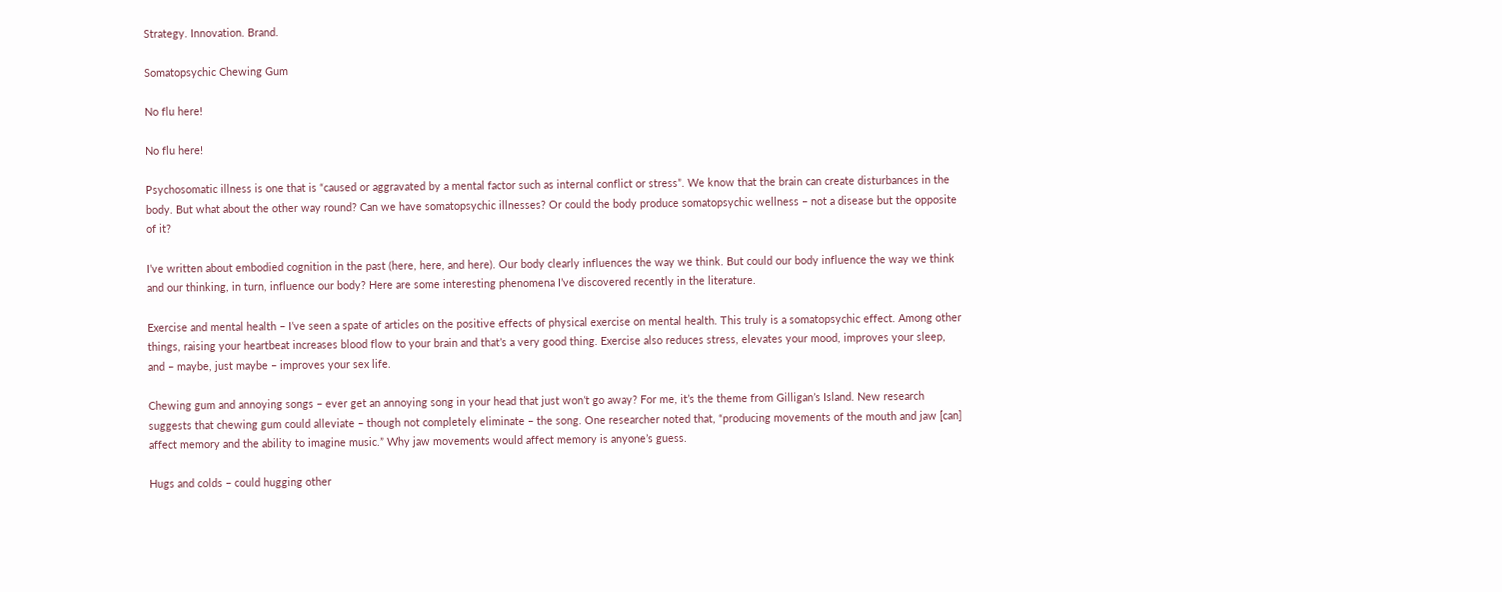Strategy. Innovation. Brand.

Somatopsychic Chewing Gum

No flu here!

No flu here!

Psychosomatic illness is one that is “caused or aggravated by a mental factor such as internal conflict or stress”. We know that the brain can create disturbances in the body. But what about the other way round? Can we have somatopsychic illnesses? Or could the body produce somatopsychic wellness – not a disease but the opposite of it?

I’ve written about embodied cognition in the past (here, here, and here). Our body clearly influences the way we think. But could our body influence the way we think and our thinking, in turn, influence our body? Here are some interesting phenomena I’ve discovered recently in the literature.

Exercise and mental health – I’ve seen a spate of articles on the positive effects of physical exercise on mental health. This truly is a somatopsychic effect. Among other things, raising your heartbeat increases blood flow to your brain and that’s a very good thing. Exercise also reduces stress, elevates your mood, improves your sleep, and – maybe, just maybe – improves your sex life.

Chewing gum and annoying songs – ever get an annoying song in your head that just won’t go away? For me, it’s the theme from Gilligan’s Island. New research suggests that chewing gum could alleviate – though not completely eliminate – the song. One researcher noted that, “producing movements of the mouth and jaw [can] affect memory and the ability to imagine music.” Why jaw movements would affect memory is anyone’s guess.

Hugs and colds – could hugging other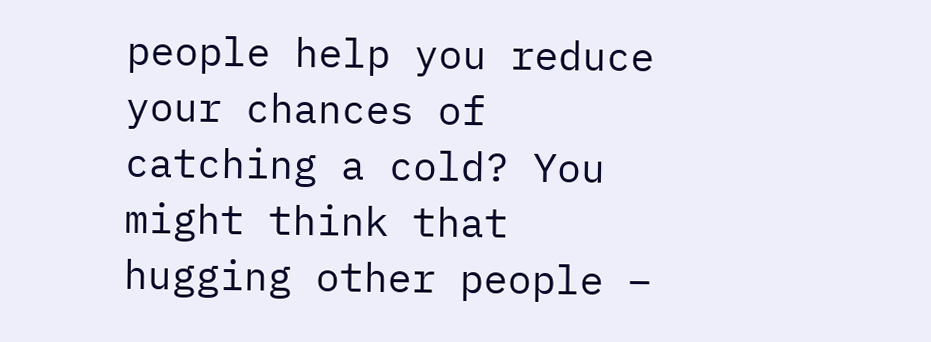people help you reduce your chances of catching a cold? You might think that hugging other people –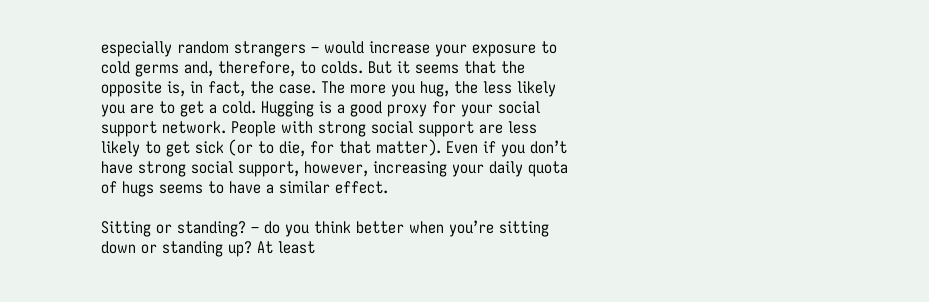especially random strangers – would increase your exposure to cold germs and, therefore, to colds. But it seems that the opposite is, in fact, the case. The more you hug, the less likely you are to get a cold. Hugging is a good proxy for your social support network. People with strong social support are less likely to get sick (or to die, for that matter). Even if you don’t have strong social support, however, increasing your daily quota of hugs seems to have a similar effect.

Sitting or standing? – do you think better when you’re sitting down or standing up? At least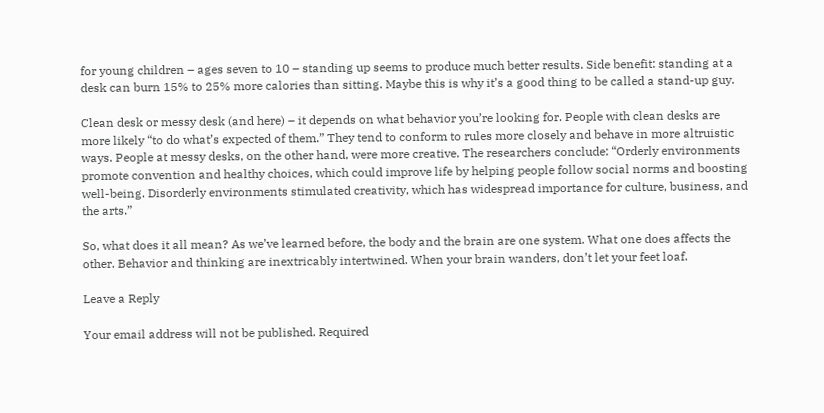for young children – ages seven to 10 – standing up seems to produce much better results. Side benefit: standing at a desk can burn 15% to 25% more calories than sitting. Maybe this is why it’s a good thing to be called a stand-up guy.

Clean desk or messy desk (and here) – it depends on what behavior you’re looking for. People with clean desks are more likely “to do what’s expected of them.” They tend to conform to rules more closely and behave in more altruistic ways. People at messy desks, on the other hand, were more creative. The researchers conclude: “Orderly environments promote convention and healthy choices, which could improve life by helping people follow social norms and boosting well-being. Disorderly environments stimulated creativity, which has widespread importance for culture, business, and the arts.”

So, what does it all mean? As we’ve learned before, the body and the brain are one system. What one does affects the other. Behavior and thinking are inextricably intertwined. When your brain wanders, don’t let your feet loaf.

Leave a Reply

Your email address will not be published. Required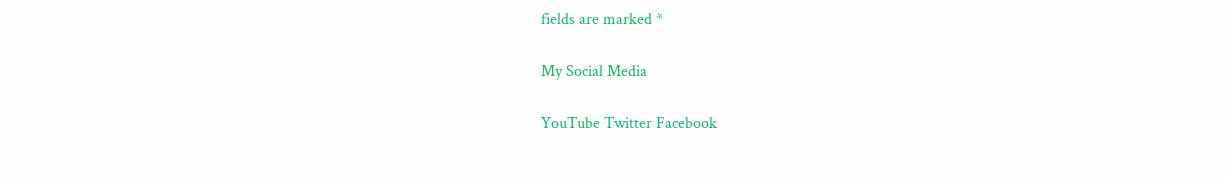fields are marked *

My Social Media

YouTube Twitter Facebook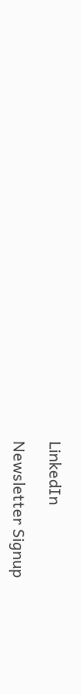LinkedIn

Newsletter Signup